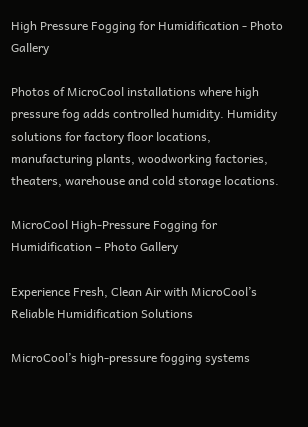High Pressure Fogging for Humidification - Photo Gallery

Photos of MicroCool installations where high pressure fog adds controlled humidity. Humidity solutions for factory floor locations, manufacturing plants, woodworking factories, theaters, warehouse and cold storage locations.

MicroCool High-Pressure Fogging for Humidification – Photo Gallery

Experience Fresh, Clean Air with MicroCool’s Reliable Humidification Solutions

MicroCool’s high-pressure fogging systems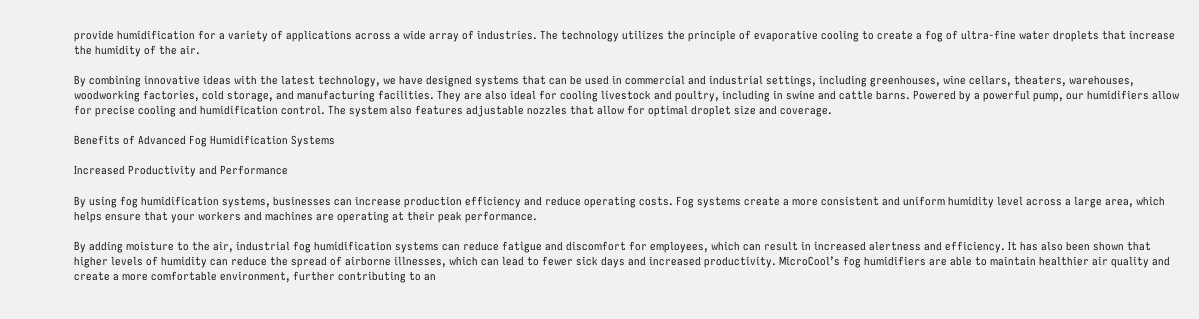provide humidification for a variety of applications across a wide array of industries. The technology utilizes the principle of evaporative cooling to create a fog of ultra-fine water droplets that increase the humidity of the air.

By combining innovative ideas with the latest technology, we have designed systems that can be used in commercial and industrial settings, including greenhouses, wine cellars, theaters, warehouses, woodworking factories, cold storage, and manufacturing facilities. They are also ideal for cooling livestock and poultry, including in swine and cattle barns. Powered by a powerful pump, our humidifiers allow for precise cooling and humidification control. The system also features adjustable nozzles that allow for optimal droplet size and coverage.

Benefits of Advanced Fog Humidification Systems

Increased Productivity and Performance

By using fog humidification systems, businesses can increase production efficiency and reduce operating costs. Fog systems create a more consistent and uniform humidity level across a large area, which helps ensure that your workers and machines are operating at their peak performance.

By adding moisture to the air, industrial fog humidification systems can reduce fatigue and discomfort for employees, which can result in increased alertness and efficiency. It has also been shown that higher levels of humidity can reduce the spread of airborne illnesses, which can lead to fewer sick days and increased productivity. MicroCool’s fog humidifiers are able to maintain healthier air quality and create a more comfortable environment, further contributing to an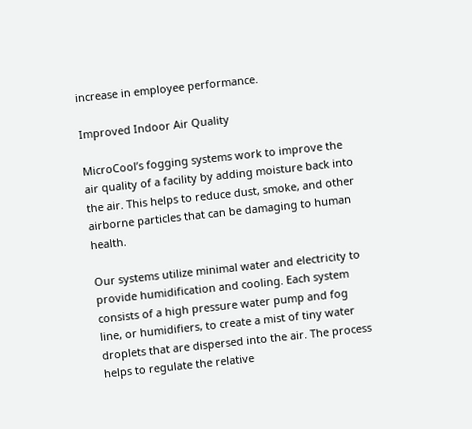increase in employee performance.

Improved Indoor Air Quality

MicroCool’s fogging systems work to improve the air quality of a facility by adding moisture back into the air. This helps to reduce dust, smoke, and other airborne particles that can be damaging to human health.

Our systems utilize minimal water and electricity to provide humidification and cooling. Each system consists of a high pressure water pump and fog line, or humidifiers, to create a mist of tiny water droplets that are dispersed into the air. The process helps to regulate the relative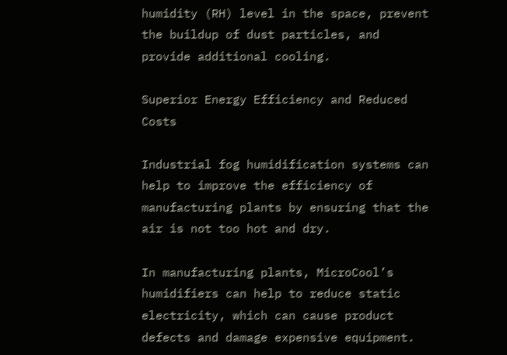humidity (RH) level in the space, prevent the buildup of dust particles, and provide additional cooling.

Superior Energy Efficiency and Reduced Costs

Industrial fog humidification systems can help to improve the efficiency of manufacturing plants by ensuring that the air is not too hot and dry.

In manufacturing plants, MicroCool’s humidifiers can help to reduce static electricity, which can cause product defects and damage expensive equipment.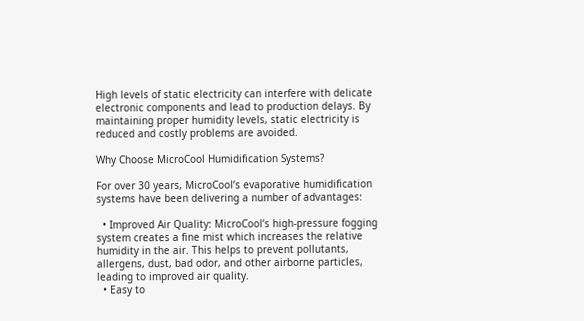High levels of static electricity can interfere with delicate electronic components and lead to production delays. By maintaining proper humidity levels, static electricity is reduced and costly problems are avoided.

Why Choose MicroCool Humidification Systems?

For over 30 years, MicroCool’s evaporative humidification systems have been delivering a number of advantages:

  • Improved Air Quality: MicroCool’s high-pressure fogging system creates a fine mist which increases the relative humidity in the air. This helps to prevent pollutants, allergens, dust, bad odor, and other airborne particles, leading to improved air quality.
  • Easy to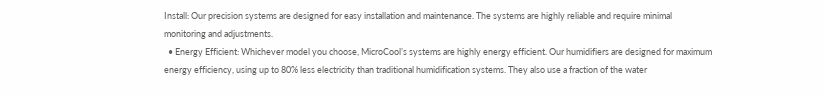Install: Our precision systems are designed for easy installation and maintenance. The systems are highly reliable and require minimal monitoring and adjustments.
  • Energy Efficient: Whichever model you choose, MicroCool’s systems are highly energy efficient. Our humidifiers are designed for maximum energy efficiency, using up to 80% less electricity than traditional humidification systems. They also use a fraction of the water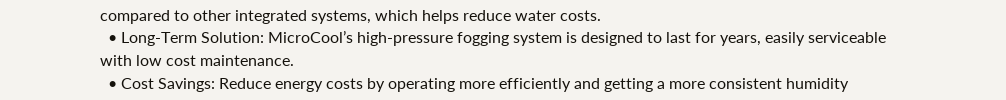compared to other integrated systems, which helps reduce water costs.
  • Long-Term Solution: MicroCool’s high-pressure fogging system is designed to last for years, easily serviceable with low cost maintenance.
  • Cost Savings: Reduce energy costs by operating more efficiently and getting a more consistent humidity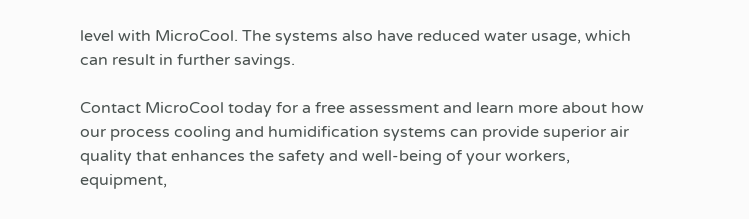level with MicroCool. The systems also have reduced water usage, which can result in further savings.

Contact MicroCool today for a free assessment and learn more about how our process cooling and humidification systems can provide superior air quality that enhances the safety and well-being of your workers, equipment,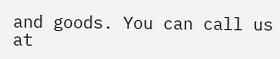and goods. You can call us at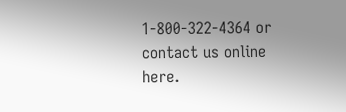1-800-322-4364 or contact us online here.